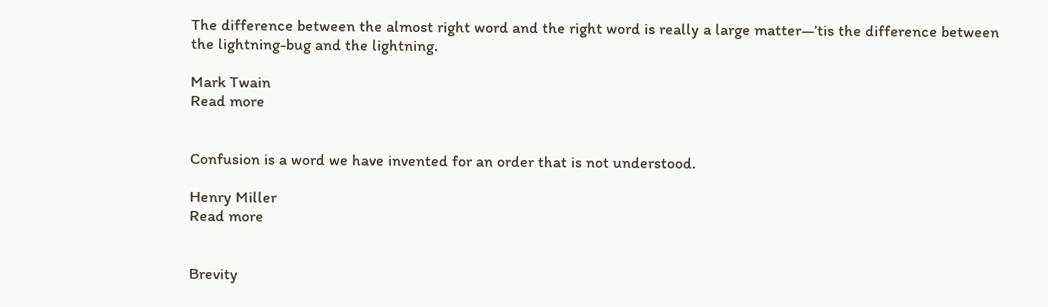The difference between the almost right word and the right word is really a large matter—’tis the difference between the lightning-bug and the lightning.

Mark Twain
Read more


Confusion is a word we have invented for an order that is not understood.

Henry Miller
Read more


Brevity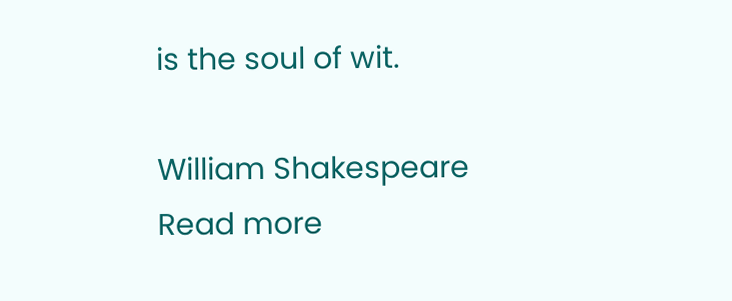is the soul of wit.

William Shakespeare
Read more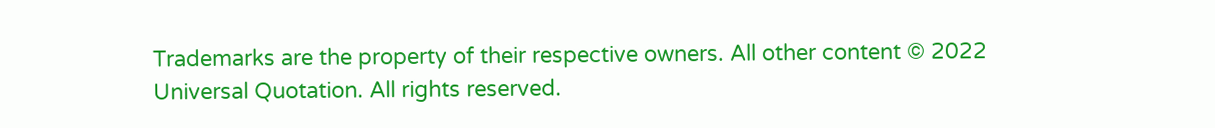Trademarks are the property of their respective owners. All other content © 2022 Universal Quotation. All rights reserved.